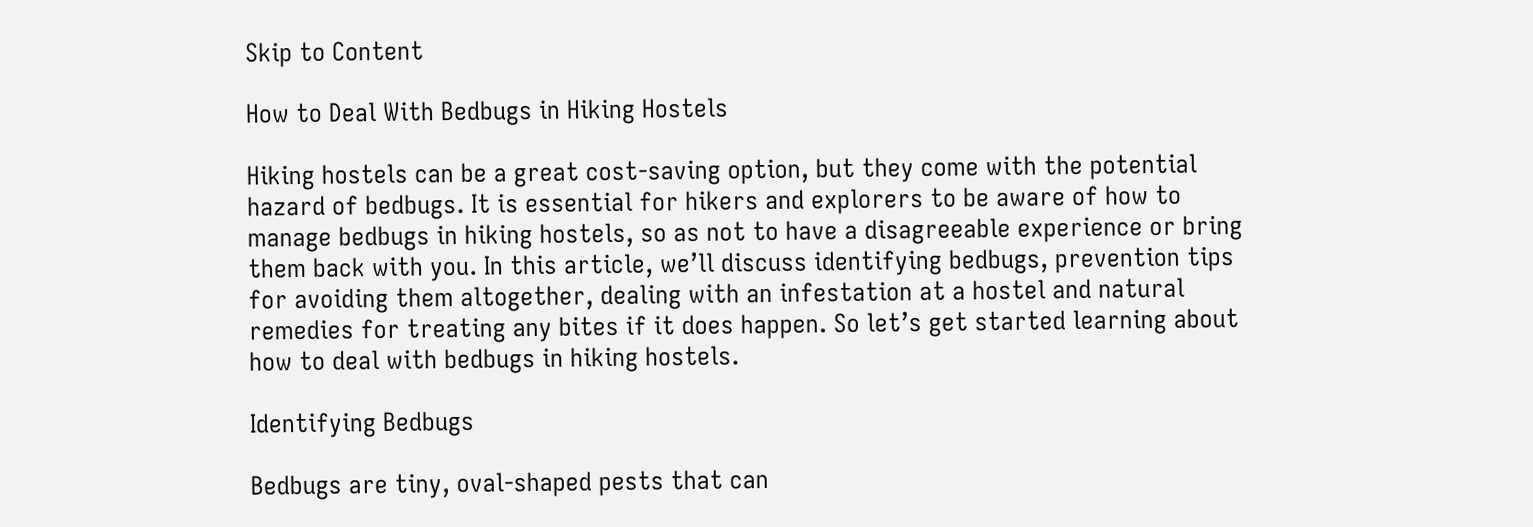Skip to Content

How to Deal With Bedbugs in Hiking Hostels

Hiking hostels can be a great cost-saving option, but they come with the potential hazard of bedbugs. It is essential for hikers and explorers to be aware of how to manage bedbugs in hiking hostels, so as not to have a disagreeable experience or bring them back with you. In this article, we’ll discuss identifying bedbugs, prevention tips for avoiding them altogether, dealing with an infestation at a hostel and natural remedies for treating any bites if it does happen. So let’s get started learning about how to deal with bedbugs in hiking hostels.

Identifying Bedbugs

Bedbugs are tiny, oval-shaped pests that can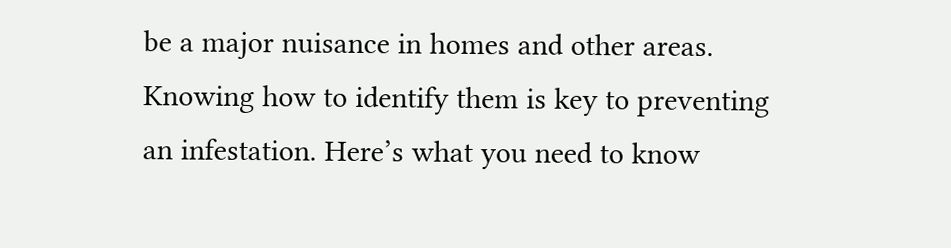be a major nuisance in homes and other areas. Knowing how to identify them is key to preventing an infestation. Here’s what you need to know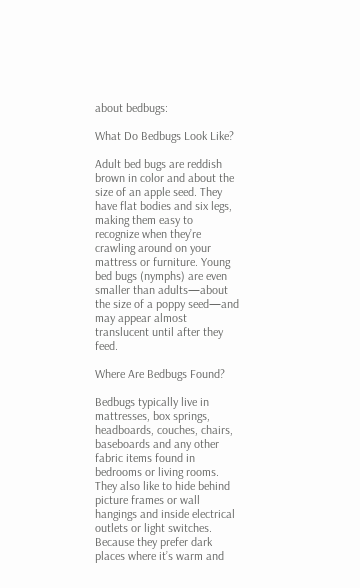about bedbugs:

What Do Bedbugs Look Like?

Adult bed bugs are reddish brown in color and about the size of an apple seed. They have flat bodies and six legs, making them easy to recognize when they’re crawling around on your mattress or furniture. Young bed bugs (nymphs) are even smaller than adults—about the size of a poppy seed—and may appear almost translucent until after they feed.

Where Are Bedbugs Found?

Bedbugs typically live in mattresses, box springs, headboards, couches, chairs, baseboards and any other fabric items found in bedrooms or living rooms. They also like to hide behind picture frames or wall hangings and inside electrical outlets or light switches. Because they prefer dark places where it’s warm and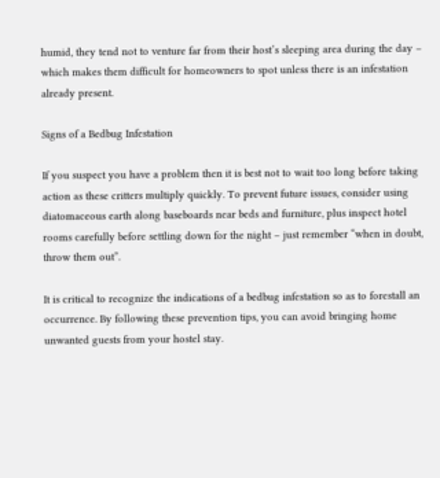humid, they tend not to venture far from their host’s sleeping area during the day – which makes them difficult for homeowners to spot unless there is an infestation already present.

Signs of a Bedbug Infestation

If you suspect you have a problem then it is best not to wait too long before taking action as these critters multiply quickly. To prevent future issues, consider using diatomaceous earth along baseboards near beds and furniture, plus inspect hotel rooms carefully before settling down for the night – just remember “when in doubt, throw them out”.

It is critical to recognize the indications of a bedbug infestation so as to forestall an occurrence. By following these prevention tips, you can avoid bringing home unwanted guests from your hostel stay.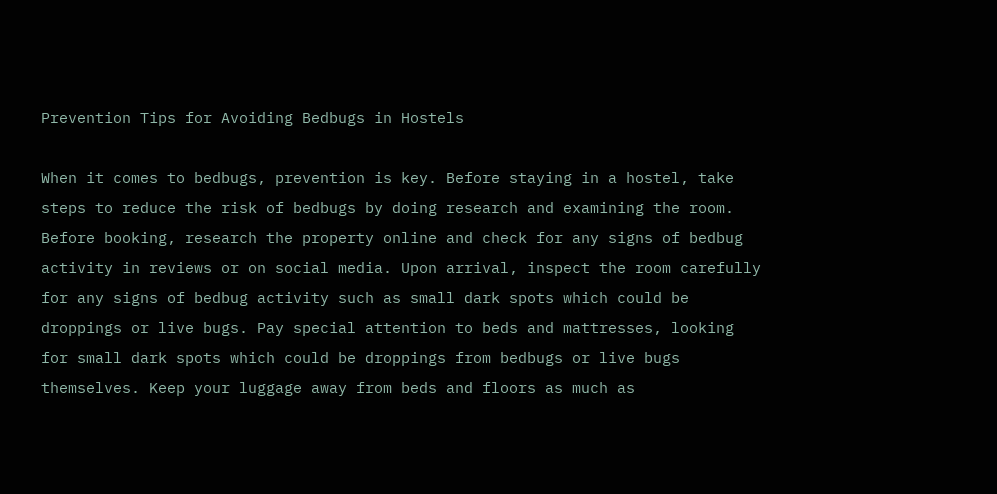Prevention Tips for Avoiding Bedbugs in Hostels

When it comes to bedbugs, prevention is key. Before staying in a hostel, take steps to reduce the risk of bedbugs by doing research and examining the room. Before booking, research the property online and check for any signs of bedbug activity in reviews or on social media. Upon arrival, inspect the room carefully for any signs of bedbug activity such as small dark spots which could be droppings or live bugs. Pay special attention to beds and mattresses, looking for small dark spots which could be droppings from bedbugs or live bugs themselves. Keep your luggage away from beds and floors as much as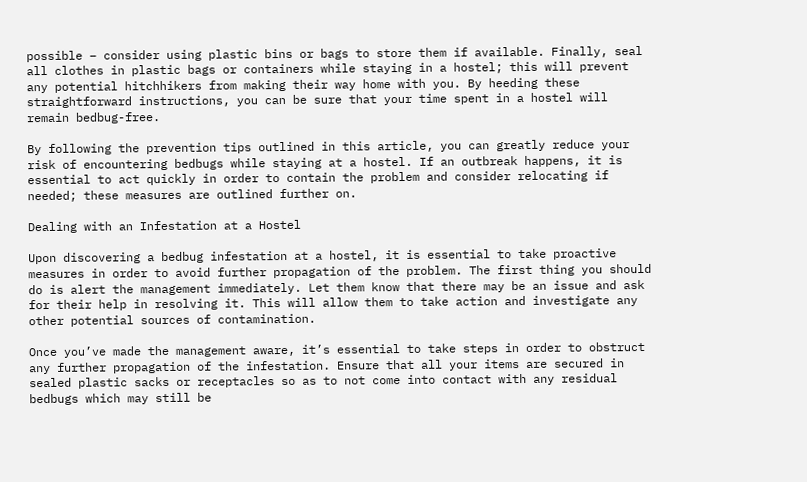possible – consider using plastic bins or bags to store them if available. Finally, seal all clothes in plastic bags or containers while staying in a hostel; this will prevent any potential hitchhikers from making their way home with you. By heeding these straightforward instructions, you can be sure that your time spent in a hostel will remain bedbug-free.

By following the prevention tips outlined in this article, you can greatly reduce your risk of encountering bedbugs while staying at a hostel. If an outbreak happens, it is essential to act quickly in order to contain the problem and consider relocating if needed; these measures are outlined further on.

Dealing with an Infestation at a Hostel

Upon discovering a bedbug infestation at a hostel, it is essential to take proactive measures in order to avoid further propagation of the problem. The first thing you should do is alert the management immediately. Let them know that there may be an issue and ask for their help in resolving it. This will allow them to take action and investigate any other potential sources of contamination.

Once you’ve made the management aware, it’s essential to take steps in order to obstruct any further propagation of the infestation. Ensure that all your items are secured in sealed plastic sacks or receptacles so as to not come into contact with any residual bedbugs which may still be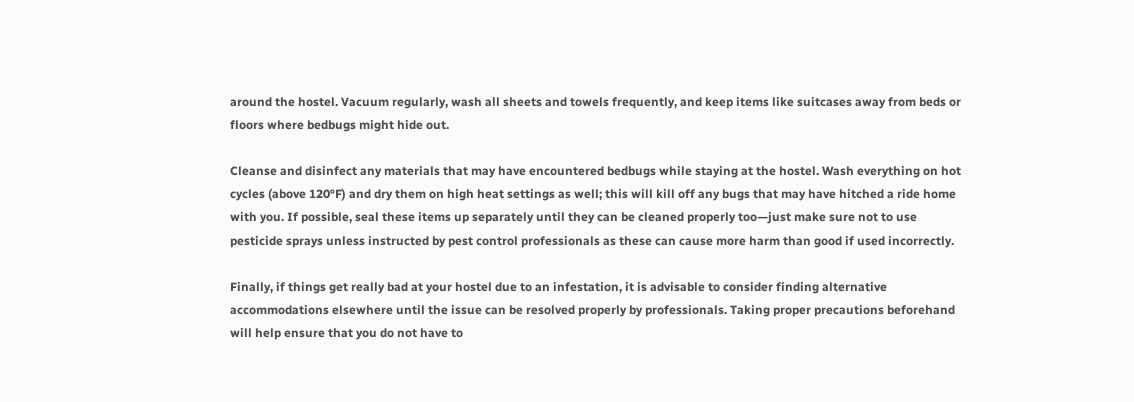around the hostel. Vacuum regularly, wash all sheets and towels frequently, and keep items like suitcases away from beds or floors where bedbugs might hide out.

Cleanse and disinfect any materials that may have encountered bedbugs while staying at the hostel. Wash everything on hot cycles (above 120°F) and dry them on high heat settings as well; this will kill off any bugs that may have hitched a ride home with you. If possible, seal these items up separately until they can be cleaned properly too—just make sure not to use pesticide sprays unless instructed by pest control professionals as these can cause more harm than good if used incorrectly.

Finally, if things get really bad at your hostel due to an infestation, it is advisable to consider finding alternative accommodations elsewhere until the issue can be resolved properly by professionals. Taking proper precautions beforehand will help ensure that you do not have to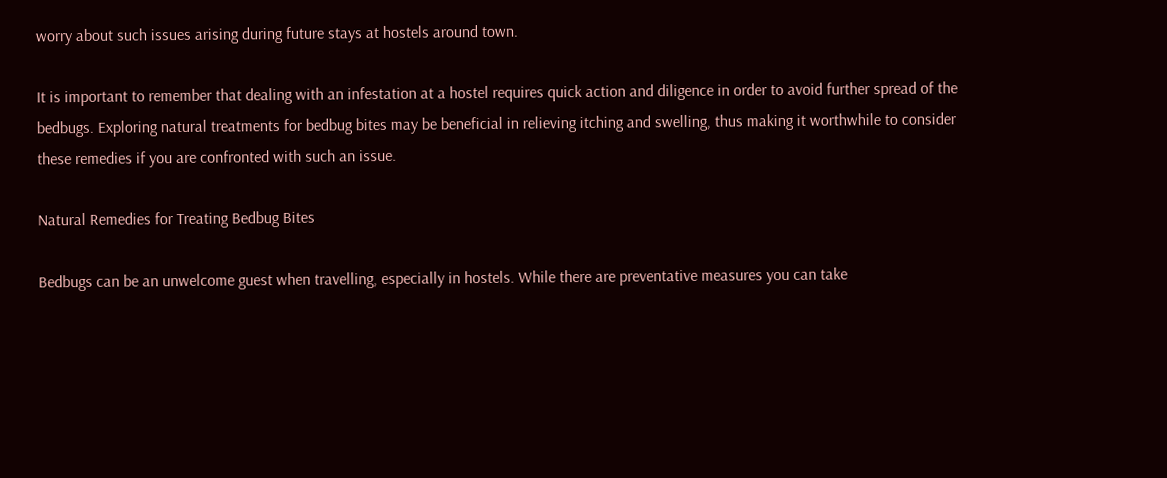worry about such issues arising during future stays at hostels around town.

It is important to remember that dealing with an infestation at a hostel requires quick action and diligence in order to avoid further spread of the bedbugs. Exploring natural treatments for bedbug bites may be beneficial in relieving itching and swelling, thus making it worthwhile to consider these remedies if you are confronted with such an issue.

Natural Remedies for Treating Bedbug Bites

Bedbugs can be an unwelcome guest when travelling, especially in hostels. While there are preventative measures you can take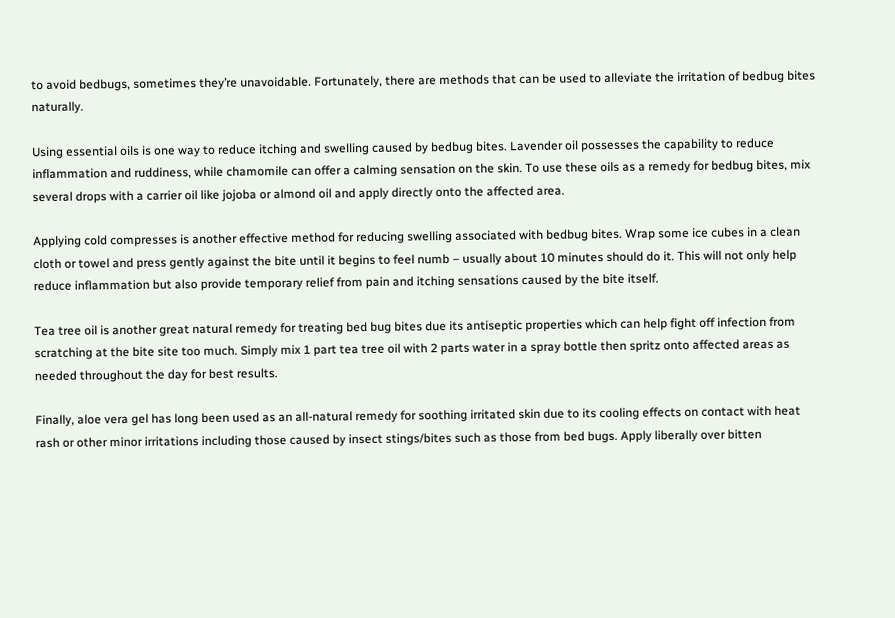to avoid bedbugs, sometimes they’re unavoidable. Fortunately, there are methods that can be used to alleviate the irritation of bedbug bites naturally.

Using essential oils is one way to reduce itching and swelling caused by bedbug bites. Lavender oil possesses the capability to reduce inflammation and ruddiness, while chamomile can offer a calming sensation on the skin. To use these oils as a remedy for bedbug bites, mix several drops with a carrier oil like jojoba or almond oil and apply directly onto the affected area.

Applying cold compresses is another effective method for reducing swelling associated with bedbug bites. Wrap some ice cubes in a clean cloth or towel and press gently against the bite until it begins to feel numb – usually about 10 minutes should do it. This will not only help reduce inflammation but also provide temporary relief from pain and itching sensations caused by the bite itself.

Tea tree oil is another great natural remedy for treating bed bug bites due its antiseptic properties which can help fight off infection from scratching at the bite site too much. Simply mix 1 part tea tree oil with 2 parts water in a spray bottle then spritz onto affected areas as needed throughout the day for best results.

Finally, aloe vera gel has long been used as an all-natural remedy for soothing irritated skin due to its cooling effects on contact with heat rash or other minor irritations including those caused by insect stings/bites such as those from bed bugs. Apply liberally over bitten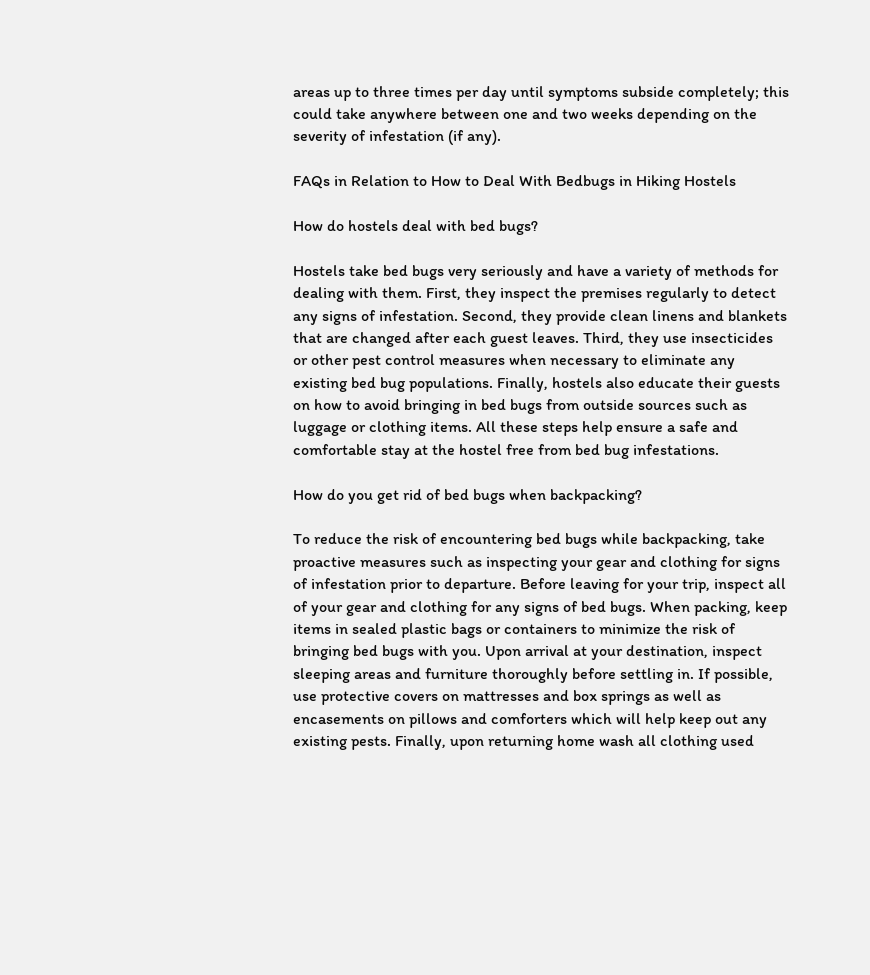areas up to three times per day until symptoms subside completely; this could take anywhere between one and two weeks depending on the severity of infestation (if any).

FAQs in Relation to How to Deal With Bedbugs in Hiking Hostels

How do hostels deal with bed bugs?

Hostels take bed bugs very seriously and have a variety of methods for dealing with them. First, they inspect the premises regularly to detect any signs of infestation. Second, they provide clean linens and blankets that are changed after each guest leaves. Third, they use insecticides or other pest control measures when necessary to eliminate any existing bed bug populations. Finally, hostels also educate their guests on how to avoid bringing in bed bugs from outside sources such as luggage or clothing items. All these steps help ensure a safe and comfortable stay at the hostel free from bed bug infestations.

How do you get rid of bed bugs when backpacking?

To reduce the risk of encountering bed bugs while backpacking, take proactive measures such as inspecting your gear and clothing for signs of infestation prior to departure. Before leaving for your trip, inspect all of your gear and clothing for any signs of bed bugs. When packing, keep items in sealed plastic bags or containers to minimize the risk of bringing bed bugs with you. Upon arrival at your destination, inspect sleeping areas and furniture thoroughly before settling in. If possible, use protective covers on mattresses and box springs as well as encasements on pillows and comforters which will help keep out any existing pests. Finally, upon returning home wash all clothing used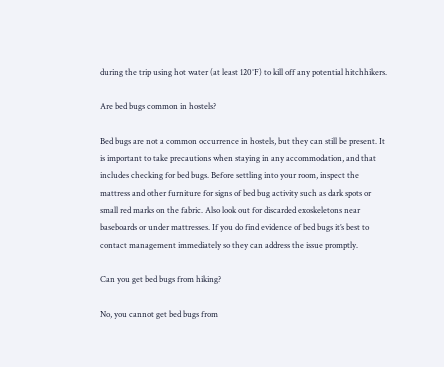during the trip using hot water (at least 120°F) to kill off any potential hitchhikers.

Are bed bugs common in hostels?

Bed bugs are not a common occurrence in hostels, but they can still be present. It is important to take precautions when staying in any accommodation, and that includes checking for bed bugs. Before settling into your room, inspect the mattress and other furniture for signs of bed bug activity such as dark spots or small red marks on the fabric. Also look out for discarded exoskeletons near baseboards or under mattresses. If you do find evidence of bed bugs it’s best to contact management immediately so they can address the issue promptly.

Can you get bed bugs from hiking?

No, you cannot get bed bugs from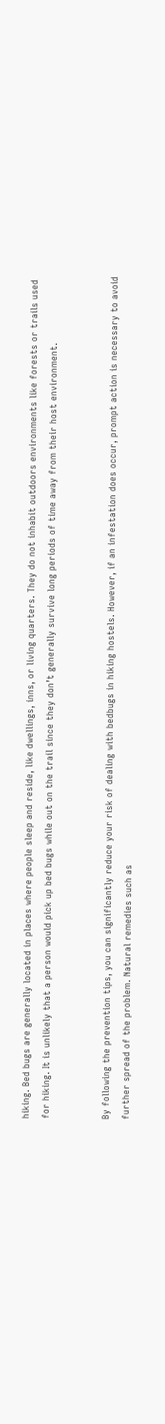hiking. Bed bugs are generally located in places where people sleep and reside, like dwellings, inns, or living quarters. They do not inhabit outdoors environments like forests or trails used for hiking. It is unlikely that a person would pick up bed bugs while out on the trail since they don’t generally survive long periods of time away from their host environment.


By following the prevention tips, you can significantly reduce your risk of dealing with bedbugs in hiking hostels. However, if an infestation does occur, prompt action is necessary to avoid further spread of the problem. Natural remedies such as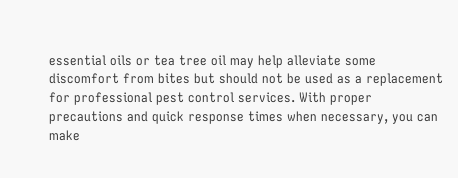essential oils or tea tree oil may help alleviate some discomfort from bites but should not be used as a replacement for professional pest control services. With proper precautions and quick response times when necessary, you can make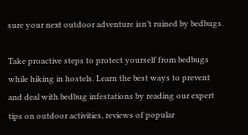sure your next outdoor adventure isn’t ruined by bedbugs.

Take proactive steps to protect yourself from bedbugs while hiking in hostels. Learn the best ways to prevent and deal with bedbug infestations by reading our expert tips on outdoor activities, reviews of popular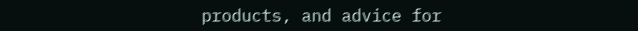products, and advice for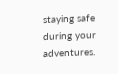staying safe during your adventures.